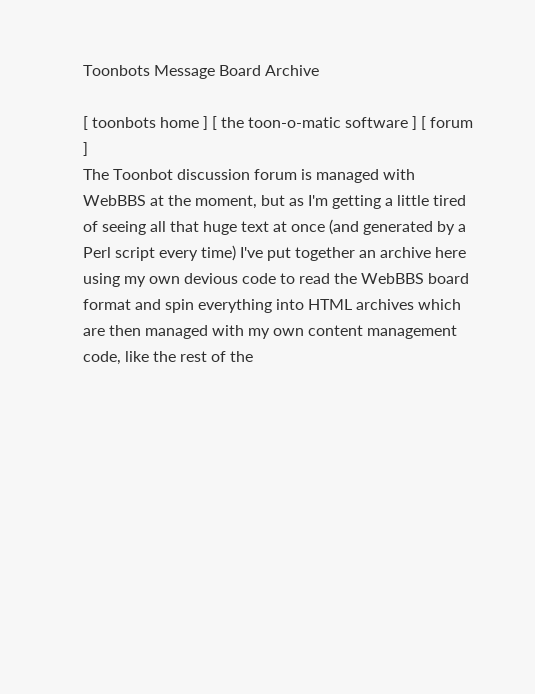Toonbots Message Board Archive

[ toonbots home ] [ the toon-o-matic software ] [ forum ]
The Toonbot discussion forum is managed with WebBBS at the moment, but as I'm getting a little tired of seeing all that huge text at once (and generated by a Perl script every time) I've put together an archive here using my own devious code to read the WebBBS board format and spin everything into HTML archives which are then managed with my own content management code, like the rest of the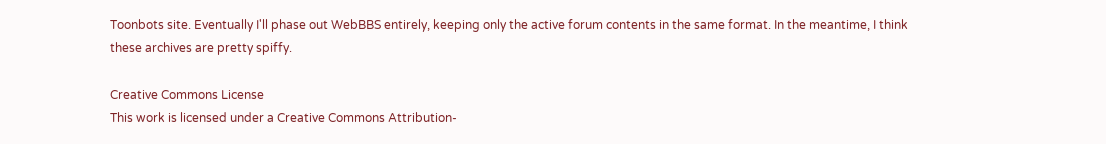Toonbots site. Eventually I'll phase out WebBBS entirely, keeping only the active forum contents in the same format. In the meantime, I think these archives are pretty spiffy.

Creative Commons License
This work is licensed under a Creative Commons Attribution-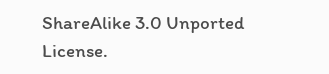ShareAlike 3.0 Unported License.